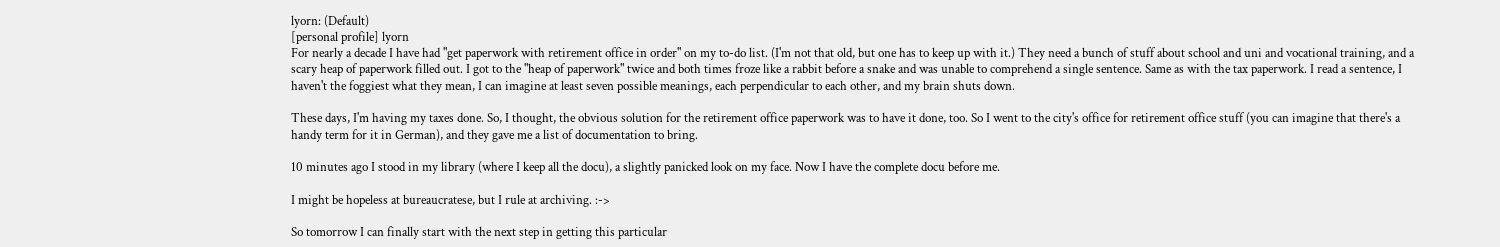lyorn: (Default)
[personal profile] lyorn
For nearly a decade I have had "get paperwork with retirement office in order" on my to-do list. (I'm not that old, but one has to keep up with it.) They need a bunch of stuff about school and uni and vocational training, and a scary heap of paperwork filled out. I got to the "heap of paperwork" twice and both times froze like a rabbit before a snake and was unable to comprehend a single sentence. Same as with the tax paperwork. I read a sentence, I haven't the foggiest what they mean, I can imagine at least seven possible meanings, each perpendicular to each other, and my brain shuts down.

These days, I'm having my taxes done. So, I thought, the obvious solution for the retirement office paperwork was to have it done, too. So I went to the city's office for retirement office stuff (you can imagine that there's a handy term for it in German), and they gave me a list of documentation to bring.

10 minutes ago I stood in my library (where I keep all the docu), a slightly panicked look on my face. Now I have the complete docu before me.

I might be hopeless at bureaucratese, but I rule at archiving. :->

So tomorrow I can finally start with the next step in getting this particular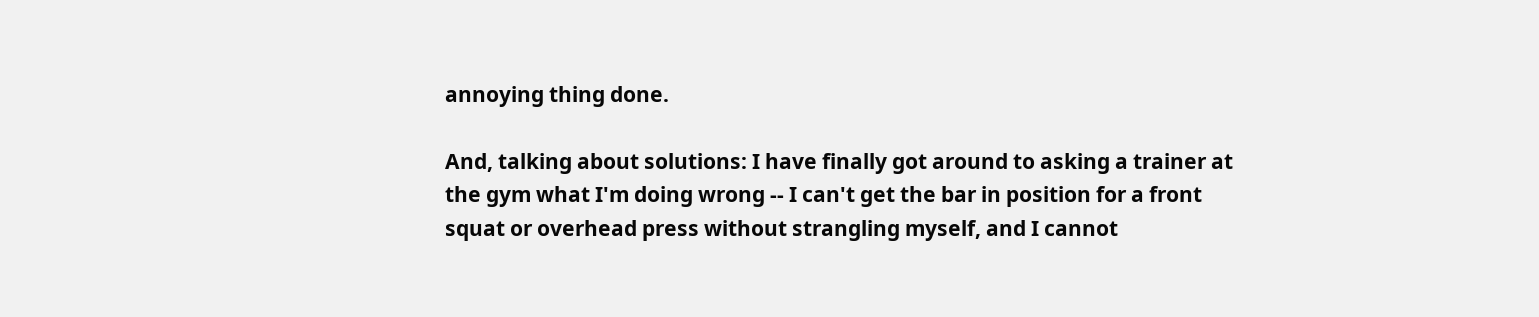annoying thing done.

And, talking about solutions: I have finally got around to asking a trainer at the gym what I'm doing wrong -- I can't get the bar in position for a front squat or overhead press without strangling myself, and I cannot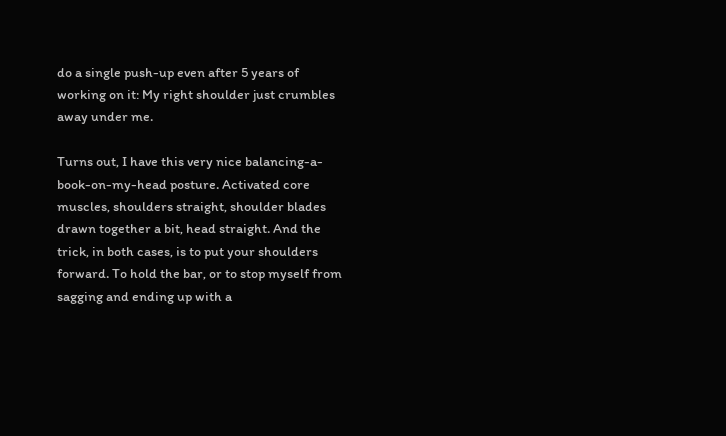do a single push-up even after 5 years of working on it: My right shoulder just crumbles away under me.

Turns out, I have this very nice balancing-a-book-on-my-head posture. Activated core muscles, shoulders straight, shoulder blades drawn together a bit, head straight. And the trick, in both cases, is to put your shoulders forward. To hold the bar, or to stop myself from sagging and ending up with a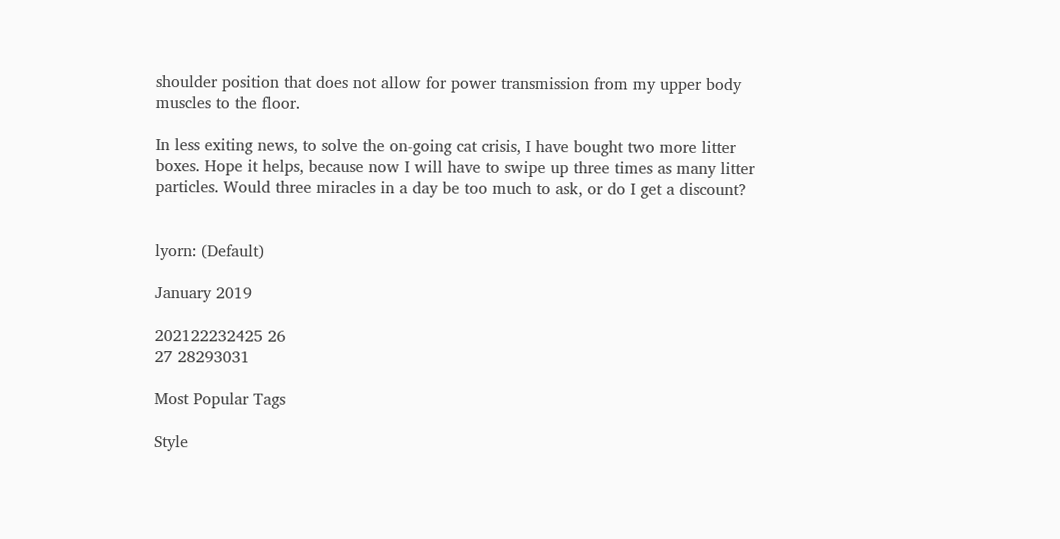shoulder position that does not allow for power transmission from my upper body muscles to the floor.

In less exiting news, to solve the on-going cat crisis, I have bought two more litter boxes. Hope it helps, because now I will have to swipe up three times as many litter particles. Would three miracles in a day be too much to ask, or do I get a discount?


lyorn: (Default)

January 2019

202122232425 26
27 28293031

Most Popular Tags

Style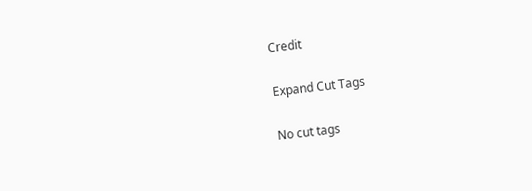Credit

Expand Cut Tags

No cut tags